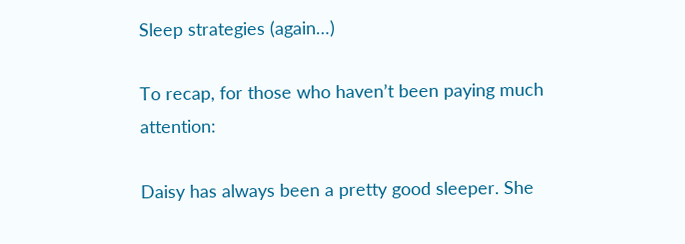Sleep strategies (again…)

To recap, for those who haven’t been paying much attention:

Daisy has always been a pretty good sleeper. She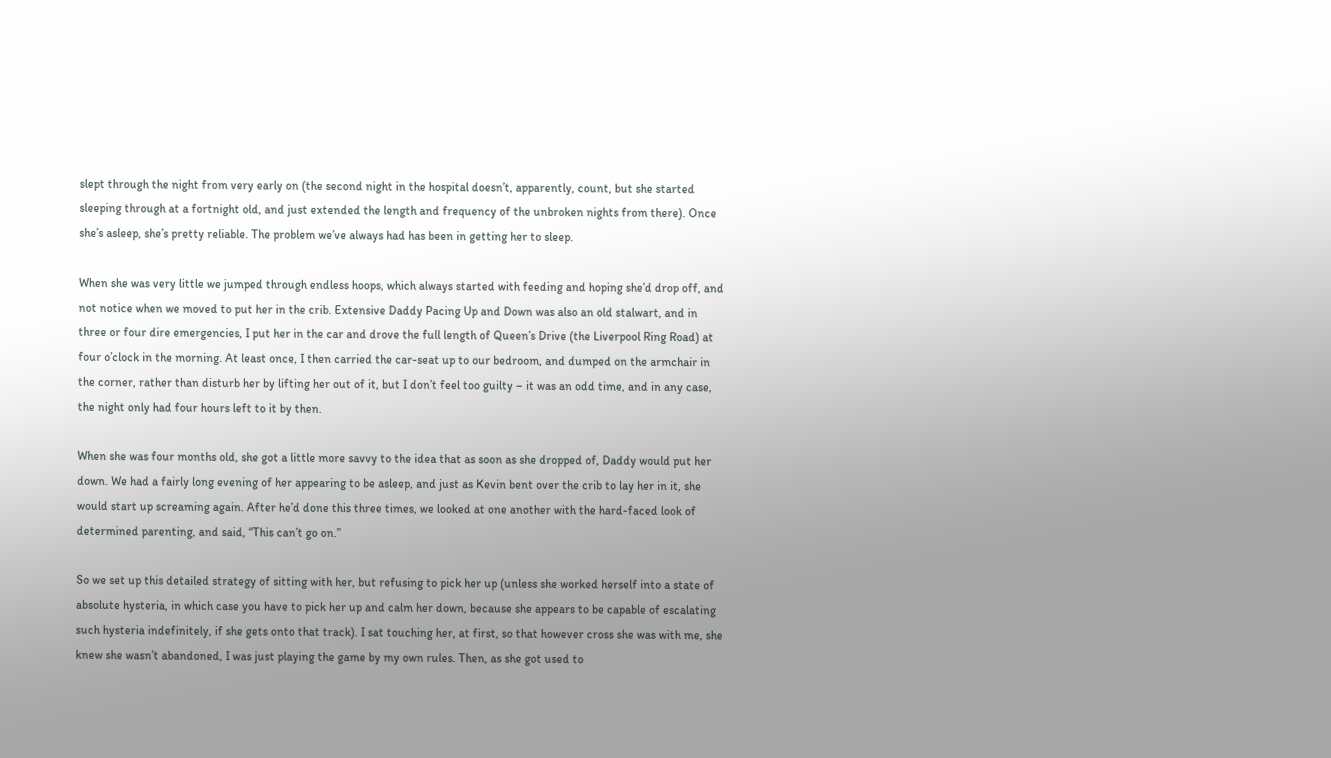slept through the night from very early on (the second night in the hospital doesn’t, apparently, count, but she started sleeping through at a fortnight old, and just extended the length and frequency of the unbroken nights from there). Once she’s asleep, she’s pretty reliable. The problem we’ve always had has been in getting her to sleep.

When she was very little we jumped through endless hoops, which always started with feeding and hoping she’d drop off, and not notice when we moved to put her in the crib. Extensive Daddy Pacing Up and Down was also an old stalwart, and in three or four dire emergencies, I put her in the car and drove the full length of Queen’s Drive (the Liverpool Ring Road) at four o’clock in the morning. At least once, I then carried the car-seat up to our bedroom, and dumped on the armchair in the corner, rather than disturb her by lifting her out of it, but I don’t feel too guilty – it was an odd time, and in any case, the night only had four hours left to it by then.

When she was four months old, she got a little more savvy to the idea that as soon as she dropped of, Daddy would put her down. We had a fairly long evening of her appearing to be asleep, and just as Kevin bent over the crib to lay her in it, she would start up screaming again. After he’d done this three times, we looked at one another with the hard-faced look of determined parenting, and said, “This can’t go on.”

So we set up this detailed strategy of sitting with her, but refusing to pick her up (unless she worked herself into a state of absolute hysteria, in which case you have to pick her up and calm her down, because she appears to be capable of escalating such hysteria indefinitely, if she gets onto that track). I sat touching her, at first, so that however cross she was with me, she knew she wasn’t abandoned, I was just playing the game by my own rules. Then, as she got used to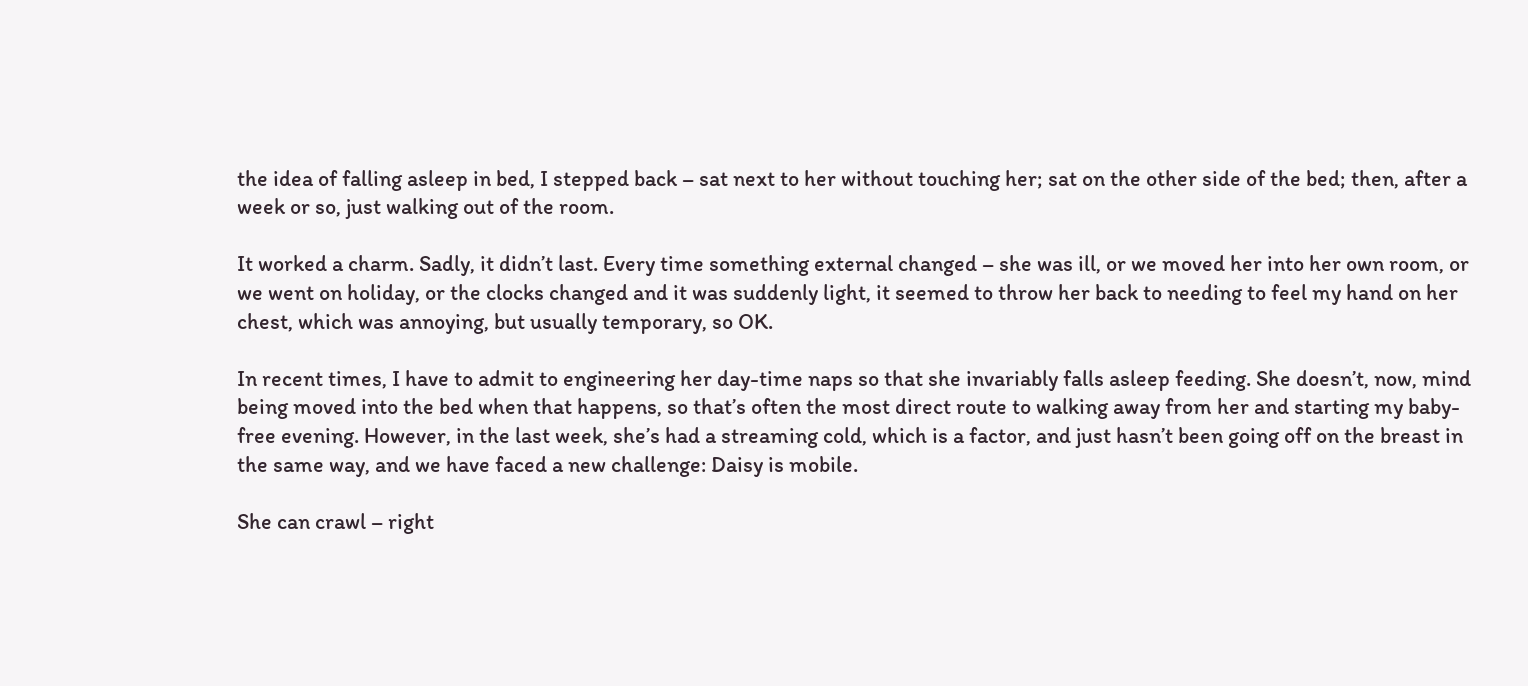the idea of falling asleep in bed, I stepped back – sat next to her without touching her; sat on the other side of the bed; then, after a week or so, just walking out of the room.

It worked a charm. Sadly, it didn’t last. Every time something external changed – she was ill, or we moved her into her own room, or we went on holiday, or the clocks changed and it was suddenly light, it seemed to throw her back to needing to feel my hand on her chest, which was annoying, but usually temporary, so OK.

In recent times, I have to admit to engineering her day-time naps so that she invariably falls asleep feeding. She doesn’t, now, mind being moved into the bed when that happens, so that’s often the most direct route to walking away from her and starting my baby-free evening. However, in the last week, she’s had a streaming cold, which is a factor, and just hasn’t been going off on the breast in the same way, and we have faced a new challenge: Daisy is mobile.

She can crawl – right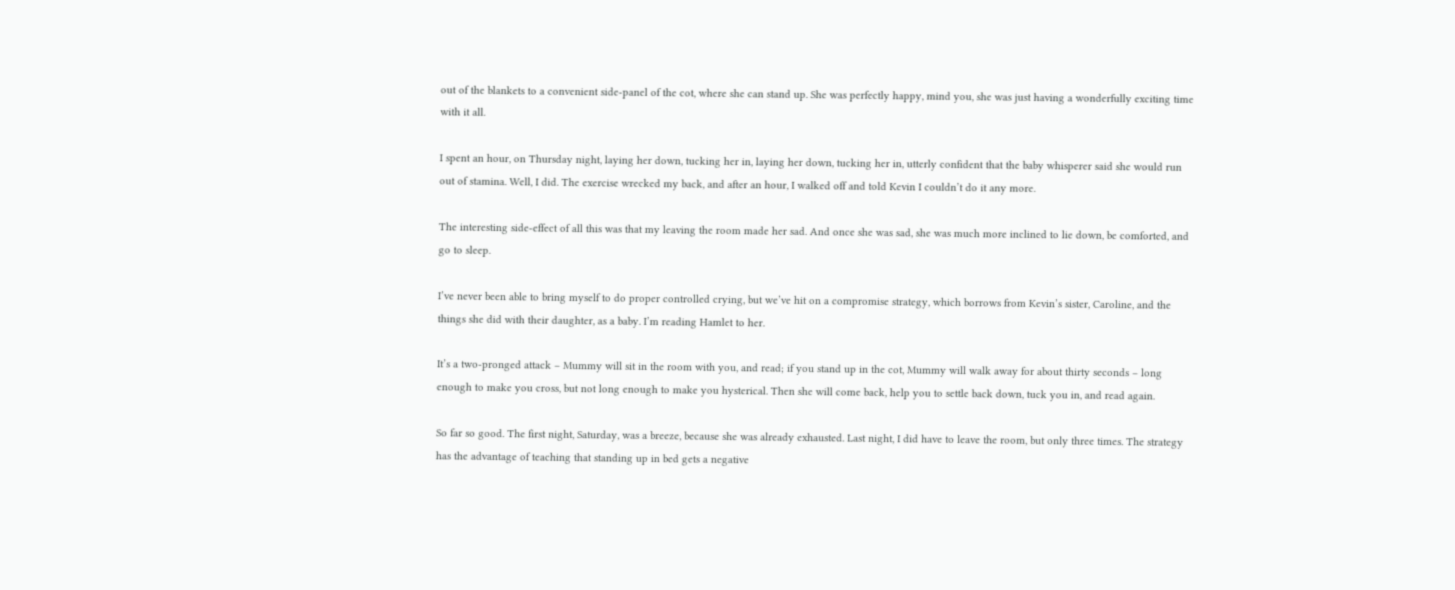out of the blankets to a convenient side-panel of the cot, where she can stand up. She was perfectly happy, mind you, she was just having a wonderfully exciting time with it all.

I spent an hour, on Thursday night, laying her down, tucking her in, laying her down, tucking her in, utterly confident that the baby whisperer said she would run out of stamina. Well, I did. The exercise wrecked my back, and after an hour, I walked off and told Kevin I couldn’t do it any more.

The interesting side-effect of all this was that my leaving the room made her sad. And once she was sad, she was much more inclined to lie down, be comforted, and go to sleep.

I’ve never been able to bring myself to do proper controlled crying, but we’ve hit on a compromise strategy, which borrows from Kevin’s sister, Caroline, and the things she did with their daughter, as a baby. I’m reading Hamlet to her.

It’s a two-pronged attack – Mummy will sit in the room with you, and read; if you stand up in the cot, Mummy will walk away for about thirty seconds – long enough to make you cross, but not long enough to make you hysterical. Then she will come back, help you to settle back down, tuck you in, and read again.

So far so good. The first night, Saturday, was a breeze, because she was already exhausted. Last night, I did have to leave the room, but only three times. The strategy has the advantage of teaching that standing up in bed gets a negative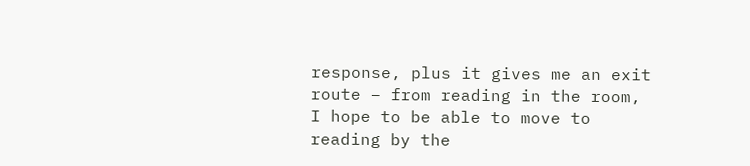response, plus it gives me an exit route – from reading in the room, I hope to be able to move to reading by the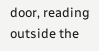door, reading outside the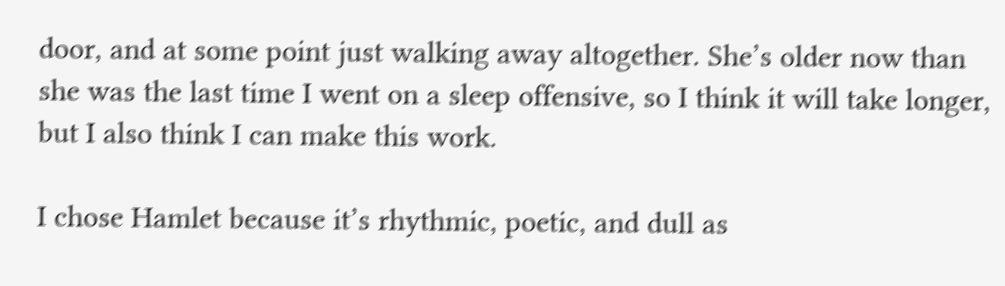door, and at some point just walking away altogether. She’s older now than she was the last time I went on a sleep offensive, so I think it will take longer, but I also think I can make this work.

I chose Hamlet because it’s rhythmic, poetic, and dull as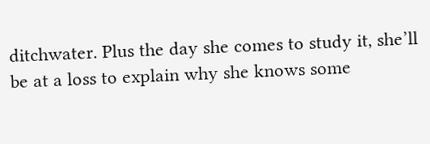ditchwater. Plus the day she comes to study it, she’ll be at a loss to explain why she knows some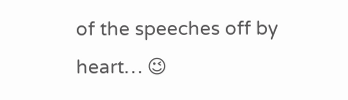of the speeches off by heart… 😉